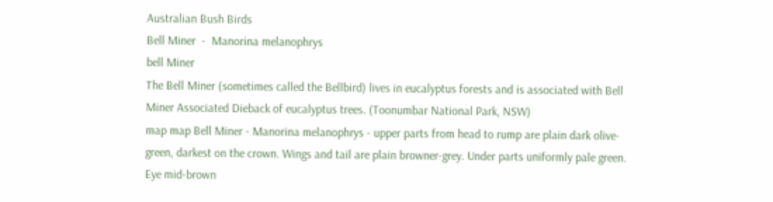Australian Bush Birds
Bell Miner  -  Manorina melanophrys
bell Miner
The Bell Miner (sometimes called the Bellbird) lives in eucalyptus forests and is associated with Bell Miner Associated Dieback of eucalyptus trees. (Toonumbar National Park, NSW)
map map Bell Miner - Manorina melanophrys - upper parts from head to rump are plain dark olive-green, darkest on the crown. Wings and tail are plain browner-grey. Under parts uniformly pale green. Eye mid-brown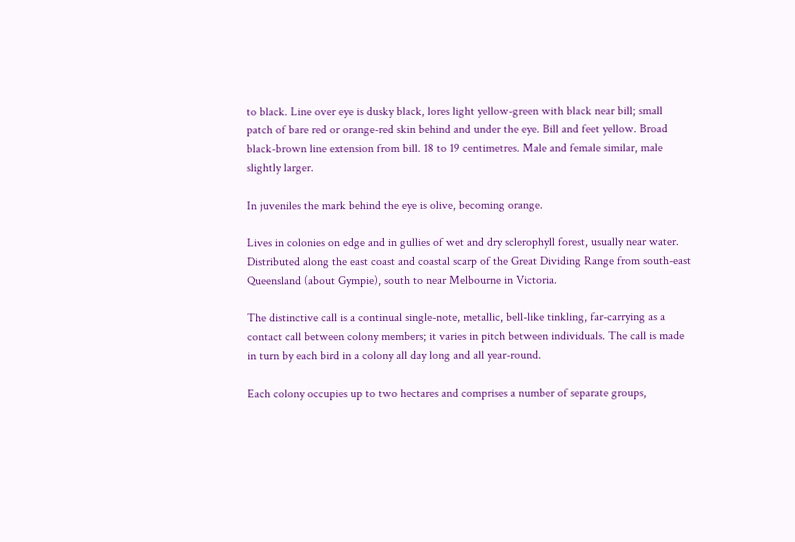to black. Line over eye is dusky black, lores light yellow-green with black near bill; small patch of bare red or orange-red skin behind and under the eye. Bill and feet yellow. Broad black-brown line extension from bill. 18 to 19 centimetres. Male and female similar, male slightly larger.

In juveniles the mark behind the eye is olive, becoming orange.

Lives in colonies on edge and in gullies of wet and dry sclerophyll forest, usually near water. Distributed along the east coast and coastal scarp of the Great Dividing Range from south-east Queensland (about Gympie), south to near Melbourne in Victoria.

The distinctive call is a continual single-note, metallic, bell-like tinkling, far-carrying as a contact call between colony members; it varies in pitch between individuals. The call is made in turn by each bird in a colony all day long and all year-round.

Each colony occupies up to two hectares and comprises a number of separate groups,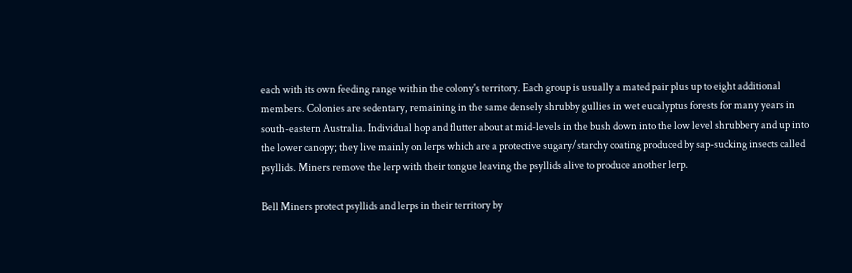each with its own feeding range within the colony's territory. Each group is usually a mated pair plus up to eight additional members. Colonies are sedentary, remaining in the same densely shrubby gullies in wet eucalyptus forests for many years in south-eastern Australia. Individual hop and flutter about at mid-levels in the bush down into the low level shrubbery and up into the lower canopy; they live mainly on lerps which are a protective sugary/starchy coating produced by sap-sucking insects called psyllids. Miners remove the lerp with their tongue leaving the psyllids alive to produce another lerp.

Bell Miners protect psyllids and lerps in their territory by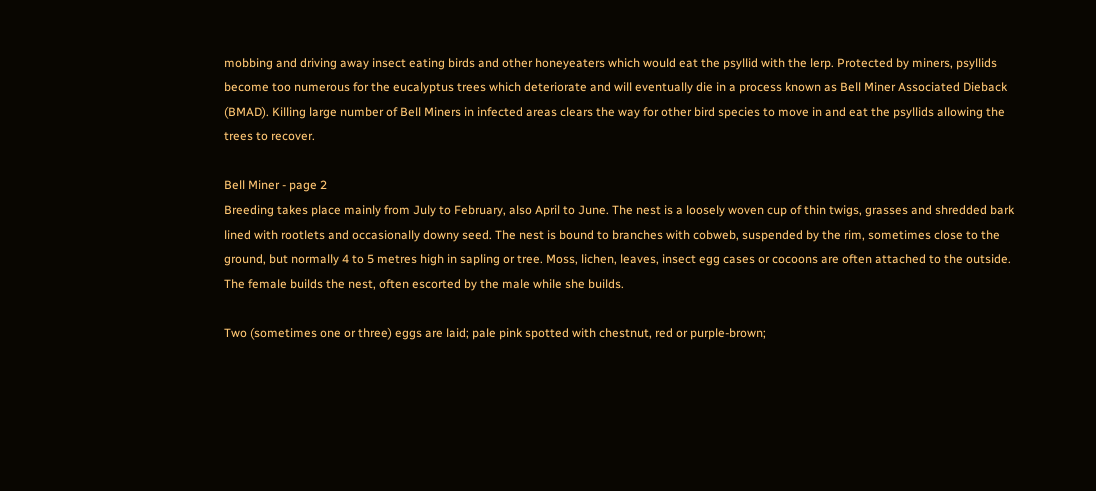mobbing and driving away insect eating birds and other honeyeaters which would eat the psyllid with the lerp. Protected by miners, psyllids become too numerous for the eucalyptus trees which deteriorate and will eventually die in a process known as Bell Miner Associated Dieback (BMAD). Killing large number of Bell Miners in infected areas clears the way for other bird species to move in and eat the psyllids allowing the trees to recover.

Bell Miner - page 2
Breeding takes place mainly from July to February, also April to June. The nest is a loosely woven cup of thin twigs, grasses and shredded bark lined with rootlets and occasionally downy seed. The nest is bound to branches with cobweb, suspended by the rim, sometimes close to the ground, but normally 4 to 5 metres high in sapling or tree. Moss, lichen, leaves, insect egg cases or cocoons are often attached to the outside. The female builds the nest, often escorted by the male while she builds.

Two (sometimes one or three) eggs are laid; pale pink spotted with chestnut, red or purple-brown;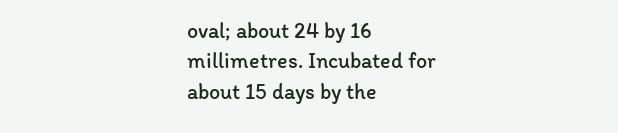oval; about 24 by 16 millimetres. Incubated for about 15 days by the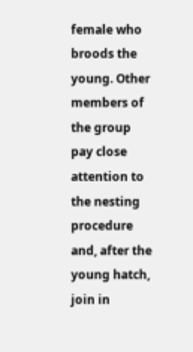female who broods the young. Other members of the group pay close attention to the nesting procedure and, after the young hatch, join in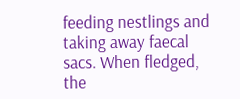feeding nestlings and taking away faecal sacs. When fledged, the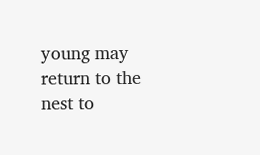young may return to the nest to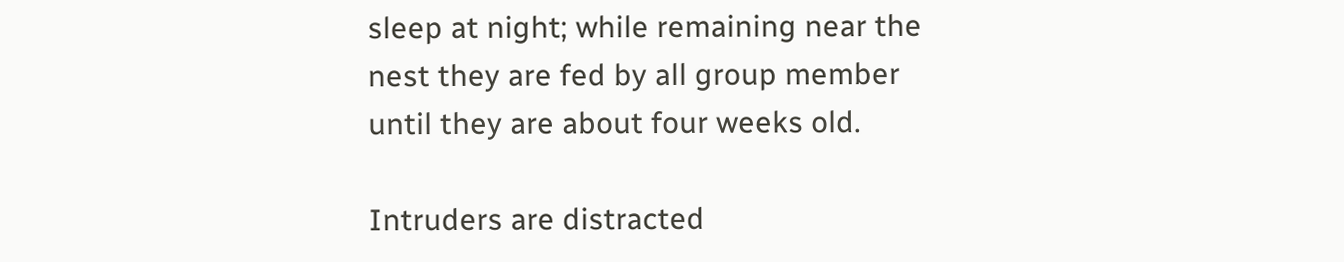sleep at night; while remaining near the nest they are fed by all group member until they are about four weeks old.

Intruders are distracted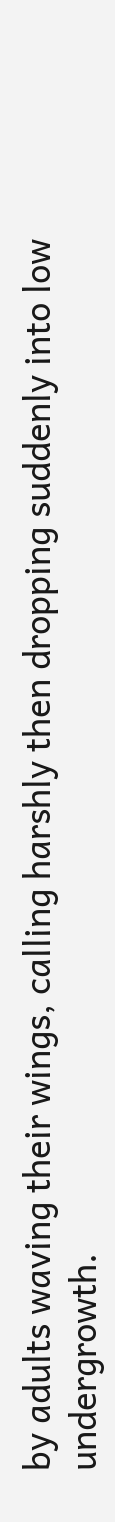by adults waving their wings, calling harshly then dropping suddenly into low undergrowth.